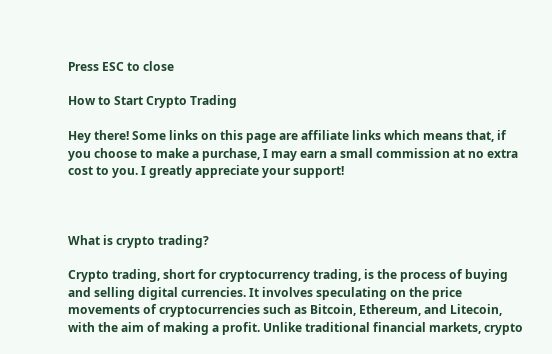Press ESC to close

How to Start Crypto Trading

Hey there! Some links on this page are affiliate links which means that, if you choose to make a purchase, I may earn a small commission at no extra cost to you. I greatly appreciate your support!



What is crypto trading?

Crypto trading, short for cryptocurrency trading, is the process of buying and selling digital currencies. It involves speculating on the price movements of cryptocurrencies such as Bitcoin, Ethereum, and Litecoin, with the aim of making a profit. Unlike traditional financial markets, crypto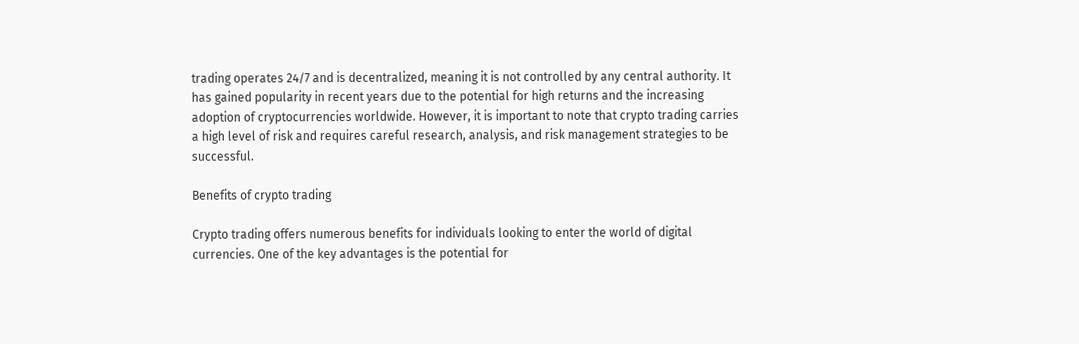trading operates 24/7 and is decentralized, meaning it is not controlled by any central authority. It has gained popularity in recent years due to the potential for high returns and the increasing adoption of cryptocurrencies worldwide. However, it is important to note that crypto trading carries a high level of risk and requires careful research, analysis, and risk management strategies to be successful.

Benefits of crypto trading

Crypto trading offers numerous benefits for individuals looking to enter the world of digital currencies. One of the key advantages is the potential for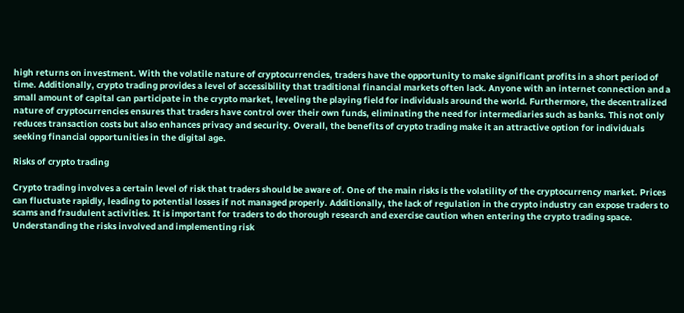high returns on investment. With the volatile nature of cryptocurrencies, traders have the opportunity to make significant profits in a short period of time. Additionally, crypto trading provides a level of accessibility that traditional financial markets often lack. Anyone with an internet connection and a small amount of capital can participate in the crypto market, leveling the playing field for individuals around the world. Furthermore, the decentralized nature of cryptocurrencies ensures that traders have control over their own funds, eliminating the need for intermediaries such as banks. This not only reduces transaction costs but also enhances privacy and security. Overall, the benefits of crypto trading make it an attractive option for individuals seeking financial opportunities in the digital age.

Risks of crypto trading

Crypto trading involves a certain level of risk that traders should be aware of. One of the main risks is the volatility of the cryptocurrency market. Prices can fluctuate rapidly, leading to potential losses if not managed properly. Additionally, the lack of regulation in the crypto industry can expose traders to scams and fraudulent activities. It is important for traders to do thorough research and exercise caution when entering the crypto trading space. Understanding the risks involved and implementing risk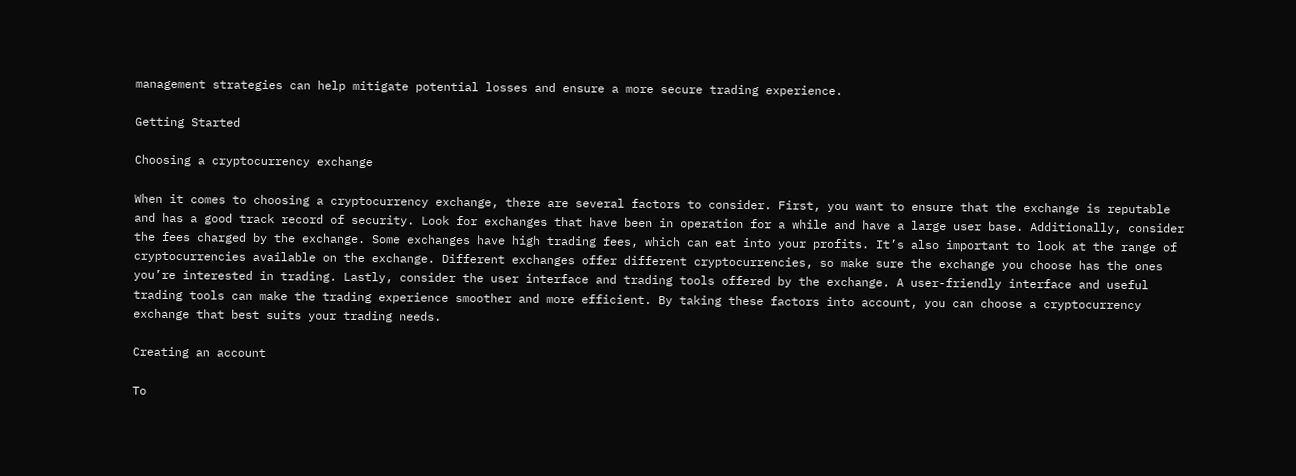management strategies can help mitigate potential losses and ensure a more secure trading experience.

Getting Started

Choosing a cryptocurrency exchange

When it comes to choosing a cryptocurrency exchange, there are several factors to consider. First, you want to ensure that the exchange is reputable and has a good track record of security. Look for exchanges that have been in operation for a while and have a large user base. Additionally, consider the fees charged by the exchange. Some exchanges have high trading fees, which can eat into your profits. It’s also important to look at the range of cryptocurrencies available on the exchange. Different exchanges offer different cryptocurrencies, so make sure the exchange you choose has the ones you’re interested in trading. Lastly, consider the user interface and trading tools offered by the exchange. A user-friendly interface and useful trading tools can make the trading experience smoother and more efficient. By taking these factors into account, you can choose a cryptocurrency exchange that best suits your trading needs.

Creating an account

To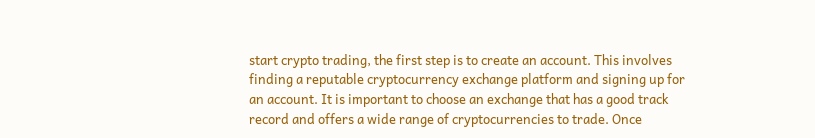start crypto trading, the first step is to create an account. This involves finding a reputable cryptocurrency exchange platform and signing up for an account. It is important to choose an exchange that has a good track record and offers a wide range of cryptocurrencies to trade. Once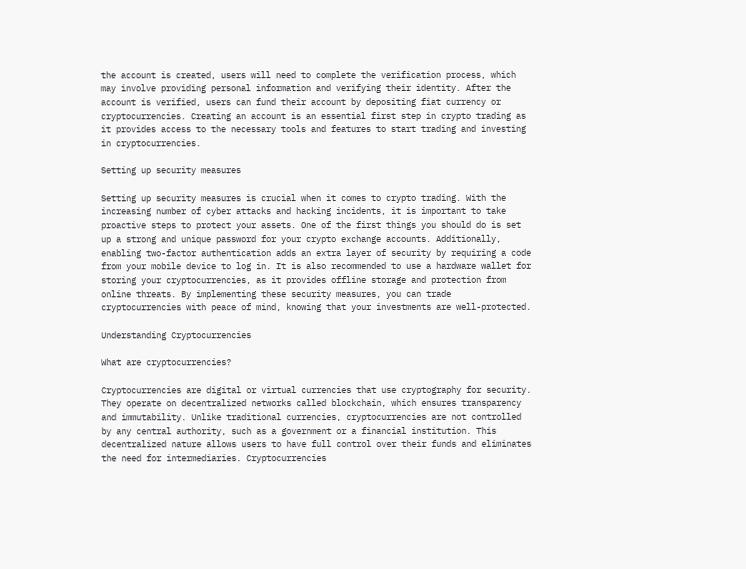the account is created, users will need to complete the verification process, which may involve providing personal information and verifying their identity. After the account is verified, users can fund their account by depositing fiat currency or cryptocurrencies. Creating an account is an essential first step in crypto trading as it provides access to the necessary tools and features to start trading and investing in cryptocurrencies.

Setting up security measures

Setting up security measures is crucial when it comes to crypto trading. With the increasing number of cyber attacks and hacking incidents, it is important to take proactive steps to protect your assets. One of the first things you should do is set up a strong and unique password for your crypto exchange accounts. Additionally, enabling two-factor authentication adds an extra layer of security by requiring a code from your mobile device to log in. It is also recommended to use a hardware wallet for storing your cryptocurrencies, as it provides offline storage and protection from online threats. By implementing these security measures, you can trade cryptocurrencies with peace of mind, knowing that your investments are well-protected.

Understanding Cryptocurrencies

What are cryptocurrencies?

Cryptocurrencies are digital or virtual currencies that use cryptography for security. They operate on decentralized networks called blockchain, which ensures transparency and immutability. Unlike traditional currencies, cryptocurrencies are not controlled by any central authority, such as a government or a financial institution. This decentralized nature allows users to have full control over their funds and eliminates the need for intermediaries. Cryptocurrencies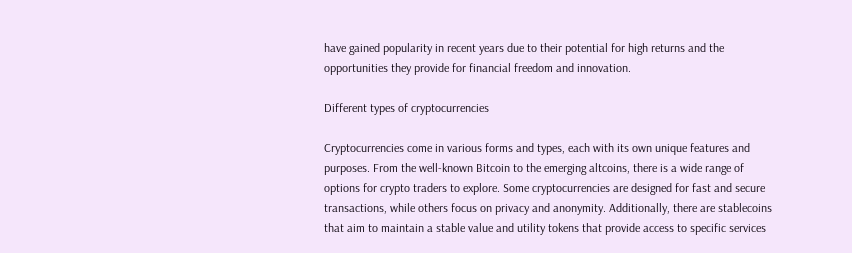have gained popularity in recent years due to their potential for high returns and the opportunities they provide for financial freedom and innovation.

Different types of cryptocurrencies

Cryptocurrencies come in various forms and types, each with its own unique features and purposes. From the well-known Bitcoin to the emerging altcoins, there is a wide range of options for crypto traders to explore. Some cryptocurrencies are designed for fast and secure transactions, while others focus on privacy and anonymity. Additionally, there are stablecoins that aim to maintain a stable value and utility tokens that provide access to specific services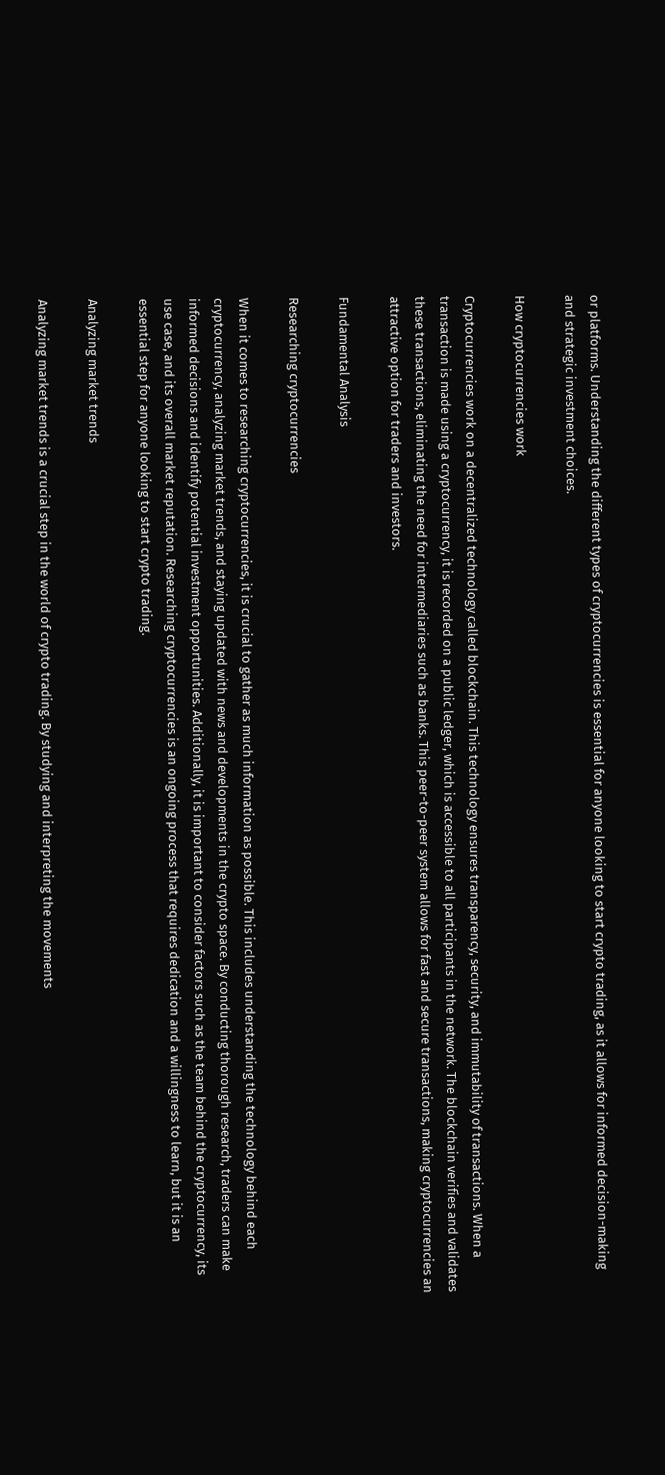or platforms. Understanding the different types of cryptocurrencies is essential for anyone looking to start crypto trading, as it allows for informed decision-making and strategic investment choices.

How cryptocurrencies work

Cryptocurrencies work on a decentralized technology called blockchain. This technology ensures transparency, security, and immutability of transactions. When a transaction is made using a cryptocurrency, it is recorded on a public ledger, which is accessible to all participants in the network. The blockchain verifies and validates these transactions, eliminating the need for intermediaries such as banks. This peer-to-peer system allows for fast and secure transactions, making cryptocurrencies an attractive option for traders and investors.

Fundamental Analysis

Researching cryptocurrencies

When it comes to researching cryptocurrencies, it is crucial to gather as much information as possible. This includes understanding the technology behind each cryptocurrency, analyzing market trends, and staying updated with news and developments in the crypto space. By conducting thorough research, traders can make informed decisions and identify potential investment opportunities. Additionally, it is important to consider factors such as the team behind the cryptocurrency, its use case, and its overall market reputation. Researching cryptocurrencies is an ongoing process that requires dedication and a willingness to learn, but it is an essential step for anyone looking to start crypto trading.

Analyzing market trends

Analyzing market trends is a crucial step in the world of crypto trading. By studying and interpreting the movements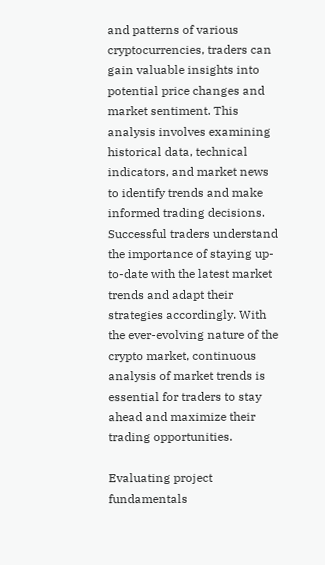and patterns of various cryptocurrencies, traders can gain valuable insights into potential price changes and market sentiment. This analysis involves examining historical data, technical indicators, and market news to identify trends and make informed trading decisions. Successful traders understand the importance of staying up-to-date with the latest market trends and adapt their strategies accordingly. With the ever-evolving nature of the crypto market, continuous analysis of market trends is essential for traders to stay ahead and maximize their trading opportunities.

Evaluating project fundamentals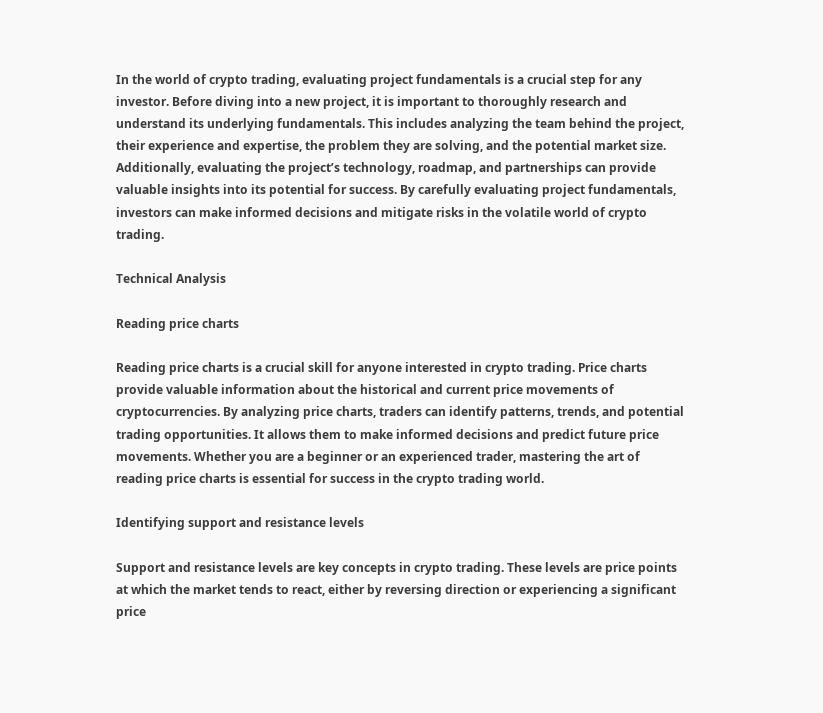In the world of crypto trading, evaluating project fundamentals is a crucial step for any investor. Before diving into a new project, it is important to thoroughly research and understand its underlying fundamentals. This includes analyzing the team behind the project, their experience and expertise, the problem they are solving, and the potential market size. Additionally, evaluating the project’s technology, roadmap, and partnerships can provide valuable insights into its potential for success. By carefully evaluating project fundamentals, investors can make informed decisions and mitigate risks in the volatile world of crypto trading.

Technical Analysis

Reading price charts

Reading price charts is a crucial skill for anyone interested in crypto trading. Price charts provide valuable information about the historical and current price movements of cryptocurrencies. By analyzing price charts, traders can identify patterns, trends, and potential trading opportunities. It allows them to make informed decisions and predict future price movements. Whether you are a beginner or an experienced trader, mastering the art of reading price charts is essential for success in the crypto trading world.

Identifying support and resistance levels

Support and resistance levels are key concepts in crypto trading. These levels are price points at which the market tends to react, either by reversing direction or experiencing a significant price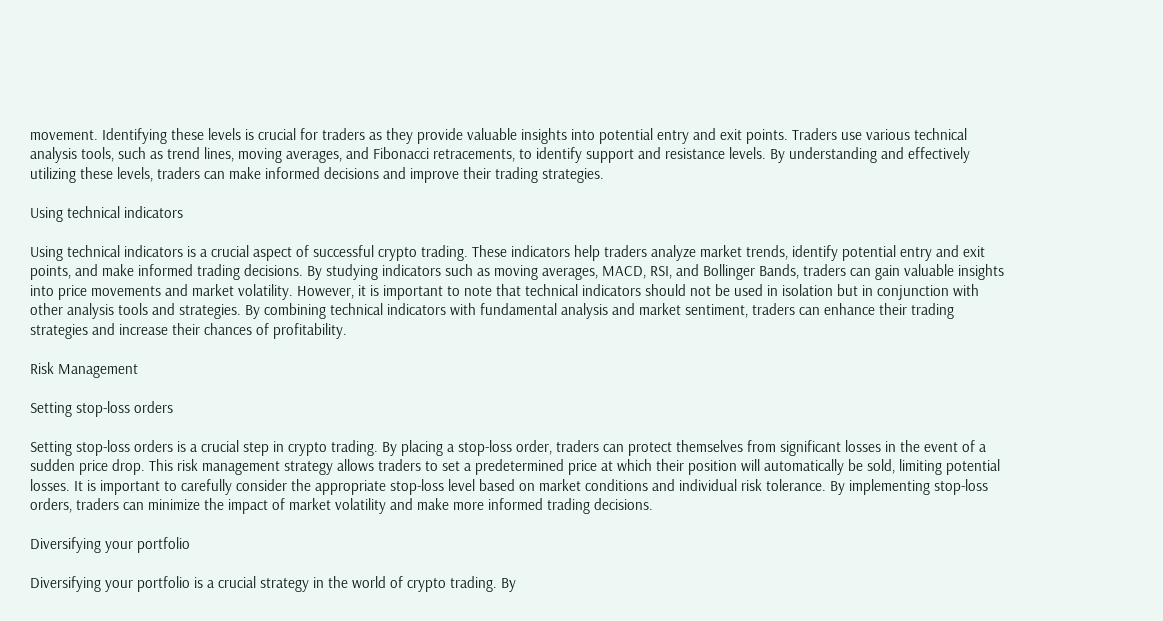movement. Identifying these levels is crucial for traders as they provide valuable insights into potential entry and exit points. Traders use various technical analysis tools, such as trend lines, moving averages, and Fibonacci retracements, to identify support and resistance levels. By understanding and effectively utilizing these levels, traders can make informed decisions and improve their trading strategies.

Using technical indicators

Using technical indicators is a crucial aspect of successful crypto trading. These indicators help traders analyze market trends, identify potential entry and exit points, and make informed trading decisions. By studying indicators such as moving averages, MACD, RSI, and Bollinger Bands, traders can gain valuable insights into price movements and market volatility. However, it is important to note that technical indicators should not be used in isolation but in conjunction with other analysis tools and strategies. By combining technical indicators with fundamental analysis and market sentiment, traders can enhance their trading strategies and increase their chances of profitability.

Risk Management

Setting stop-loss orders

Setting stop-loss orders is a crucial step in crypto trading. By placing a stop-loss order, traders can protect themselves from significant losses in the event of a sudden price drop. This risk management strategy allows traders to set a predetermined price at which their position will automatically be sold, limiting potential losses. It is important to carefully consider the appropriate stop-loss level based on market conditions and individual risk tolerance. By implementing stop-loss orders, traders can minimize the impact of market volatility and make more informed trading decisions.

Diversifying your portfolio

Diversifying your portfolio is a crucial strategy in the world of crypto trading. By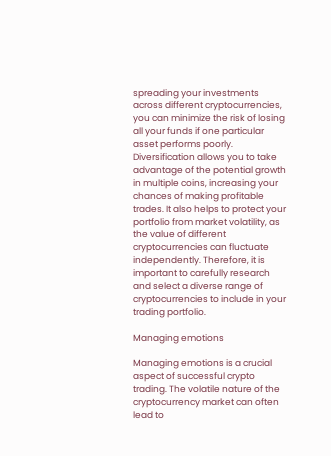spreading your investments across different cryptocurrencies, you can minimize the risk of losing all your funds if one particular asset performs poorly. Diversification allows you to take advantage of the potential growth in multiple coins, increasing your chances of making profitable trades. It also helps to protect your portfolio from market volatility, as the value of different cryptocurrencies can fluctuate independently. Therefore, it is important to carefully research and select a diverse range of cryptocurrencies to include in your trading portfolio.

Managing emotions

Managing emotions is a crucial aspect of successful crypto trading. The volatile nature of the cryptocurrency market can often lead to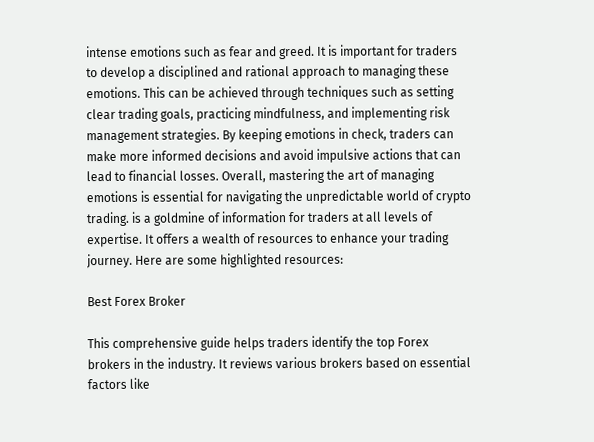intense emotions such as fear and greed. It is important for traders to develop a disciplined and rational approach to managing these emotions. This can be achieved through techniques such as setting clear trading goals, practicing mindfulness, and implementing risk management strategies. By keeping emotions in check, traders can make more informed decisions and avoid impulsive actions that can lead to financial losses. Overall, mastering the art of managing emotions is essential for navigating the unpredictable world of crypto trading. is a goldmine of information for traders at all levels of expertise. It offers a wealth of resources to enhance your trading journey. Here are some highlighted resources:

Best Forex Broker

This comprehensive guide helps traders identify the top Forex brokers in the industry. It reviews various brokers based on essential factors like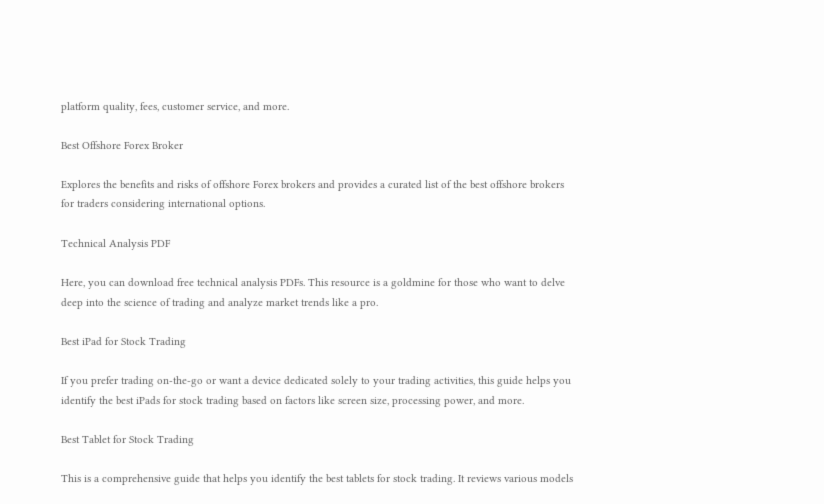platform quality, fees, customer service, and more.

Best Offshore Forex Broker

Explores the benefits and risks of offshore Forex brokers and provides a curated list of the best offshore brokers for traders considering international options.

Technical Analysis PDF

Here, you can download free technical analysis PDFs. This resource is a goldmine for those who want to delve deep into the science of trading and analyze market trends like a pro.

Best iPad for Stock Trading

If you prefer trading on-the-go or want a device dedicated solely to your trading activities, this guide helps you identify the best iPads for stock trading based on factors like screen size, processing power, and more.

Best Tablet for Stock Trading

This is a comprehensive guide that helps you identify the best tablets for stock trading. It reviews various models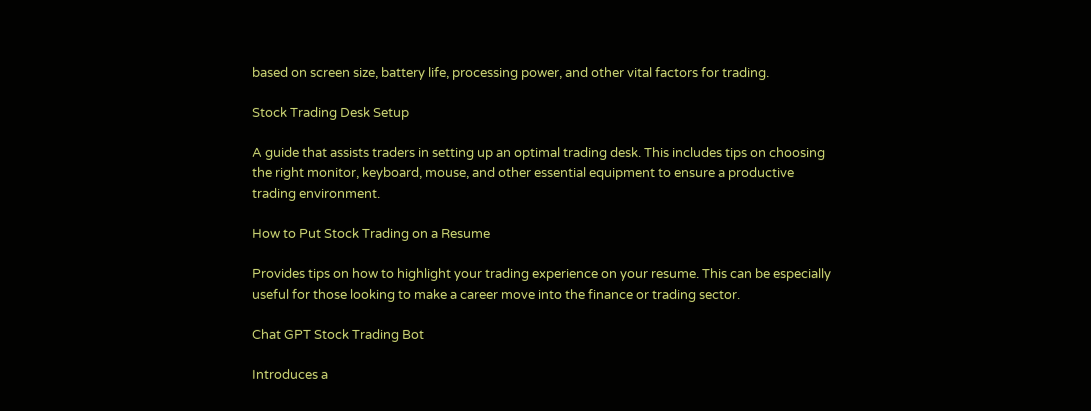based on screen size, battery life, processing power, and other vital factors for trading.

Stock Trading Desk Setup

A guide that assists traders in setting up an optimal trading desk. This includes tips on choosing the right monitor, keyboard, mouse, and other essential equipment to ensure a productive trading environment.

How to Put Stock Trading on a Resume

Provides tips on how to highlight your trading experience on your resume. This can be especially useful for those looking to make a career move into the finance or trading sector.

Chat GPT Stock Trading Bot

Introduces a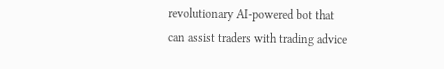revolutionary AI-powered bot that can assist traders with trading advice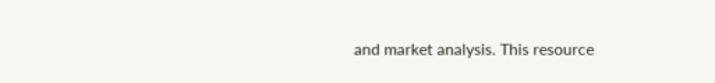and market analysis. This resource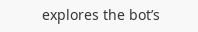explores the bot’s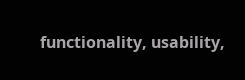functionality, usability,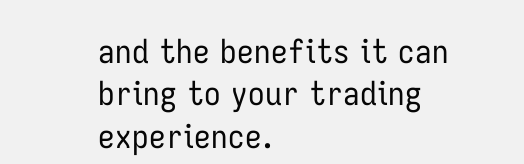and the benefits it can bring to your trading experience.